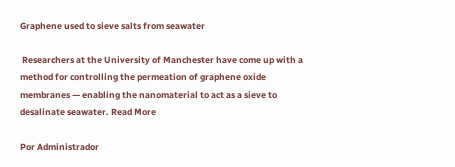Graphene used to sieve salts from seawater

 Researchers at the University of Manchester have come up with a method for controlling the permeation of graphene oxide membranes — enabling the nanomaterial to act as a sieve to desalinate seawater. Read More

Por Administrador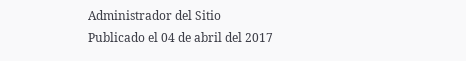Administrador del Sitio
Publicado el 04 de abril del 2017